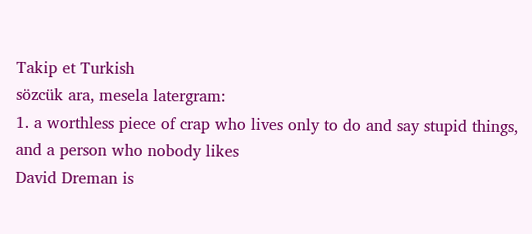Takip et Turkish
sözcük ara, mesela latergram:
1. a worthless piece of crap who lives only to do and say stupid things, and a person who nobody likes
David Dreman is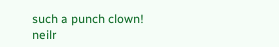such a punch clown!
neilr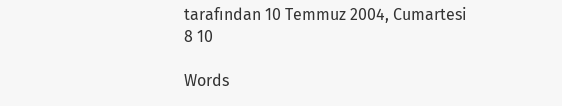tarafından 10 Temmuz 2004, Cumartesi
8 10

Words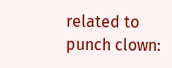related to punch clown: